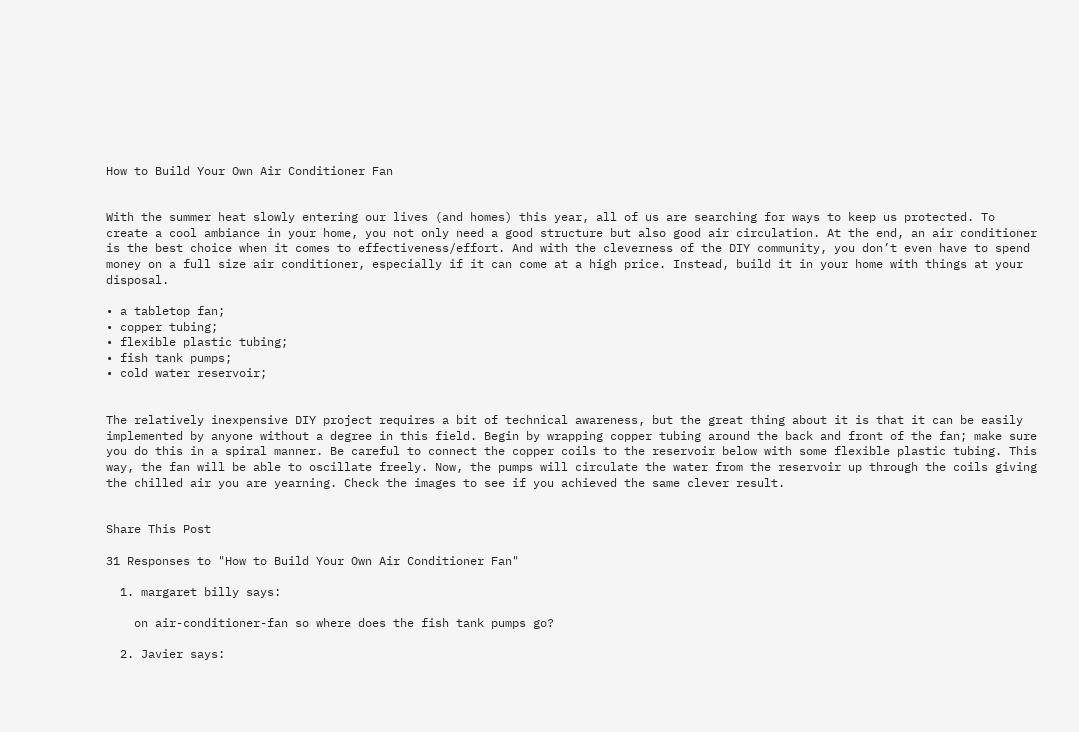How to Build Your Own Air Conditioner Fan


With the summer heat slowly entering our lives (and homes) this year, all of us are searching for ways to keep us protected. To create a cool ambiance in your home, you not only need a good structure but also good air circulation. At the end, an air conditioner is the best choice when it comes to effectiveness/effort. And with the cleverness of the DIY community, you don’t even have to spend money on a full size air conditioner, especially if it can come at a high price. Instead, build it in your home with things at your disposal.

• a tabletop fan;
• copper tubing;
• flexible plastic tubing;
• fish tank pumps;
• cold water reservoir;


The relatively inexpensive DIY project requires a bit of technical awareness, but the great thing about it is that it can be easily implemented by anyone without a degree in this field. Begin by wrapping copper tubing around the back and front of the fan; make sure you do this in a spiral manner. Be careful to connect the copper coils to the reservoir below with some flexible plastic tubing. This way, the fan will be able to oscillate freely. Now, the pumps will circulate the water from the reservoir up through the coils giving the chilled air you are yearning. Check the images to see if you achieved the same clever result.


Share This Post

31 Responses to "How to Build Your Own Air Conditioner Fan"

  1. margaret billy says:

    on air-conditioner-fan so where does the fish tank pumps go?

  2. Javier says: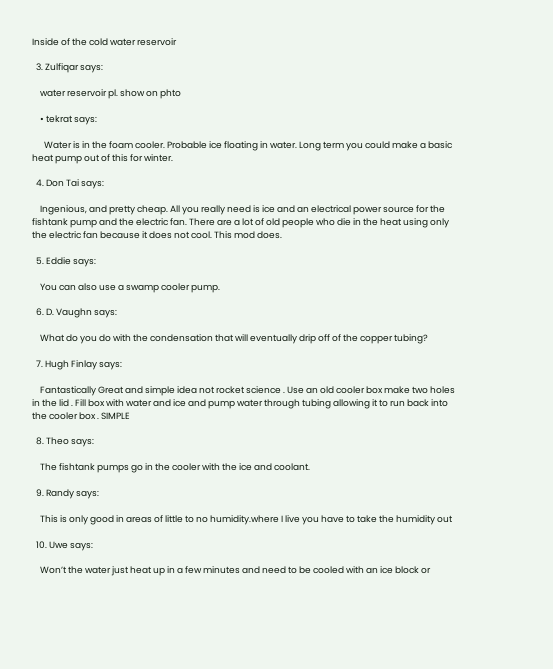Inside of the cold water reservoir

  3. Zulfiqar says:

    water reservoir pl. show on phto

    • tekrat says:

      Water is in the foam cooler. Probable ice floating in water. Long term you could make a basic heat pump out of this for winter.

  4. Don Tai says:

    Ingenious, and pretty cheap. All you really need is ice and an electrical power source for the fishtank pump and the electric fan. There are a lot of old people who die in the heat using only the electric fan because it does not cool. This mod does.

  5. Eddie says:

    You can also use a swamp cooler pump.

  6. D. Vaughn says:

    What do you do with the condensation that will eventually drip off of the copper tubing?

  7. Hugh Finlay says:

    Fantastically Great and simple idea not rocket science . Use an old cooler box make two holes in the lid . Fill box with water and ice and pump water through tubing allowing it to run back into the cooler box . SIMPLE

  8. Theo says:

    The fishtank pumps go in the cooler with the ice and coolant.

  9. Randy says:

    This is only good in areas of little to no humidity.where I live you have to take the humidity out

  10. Uwe says:

    Won’t the water just heat up in a few minutes and need to be cooled with an ice block or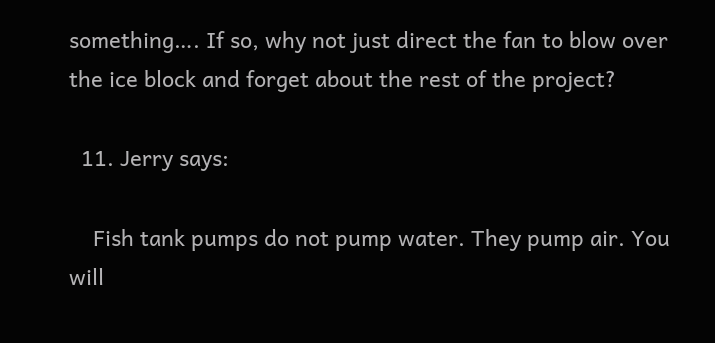something…. If so, why not just direct the fan to blow over the ice block and forget about the rest of the project?

  11. Jerry says:

    Fish tank pumps do not pump water. They pump air. You will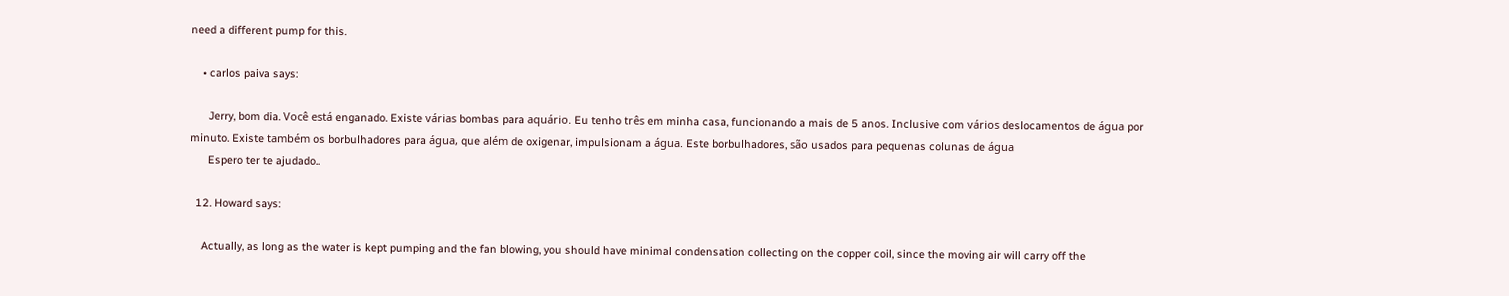need a different pump for this.

    • carlos paiva says:

      Jerry, bom dia. Você está enganado. Existe várias bombas para aquário. Eu tenho três em minha casa, funcionando a mais de 5 anos. Inclusive com vários deslocamentos de água por minuto. Existe também os borbulhadores para água, que além de oxigenar, impulsionam a água. Este borbulhadores, são usados para pequenas colunas de água
      Espero ter te ajudado..

  12. Howard says:

    Actually, as long as the water is kept pumping and the fan blowing, you should have minimal condensation collecting on the copper coil, since the moving air will carry off the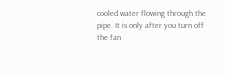cooled water flowing through the pipe. It is only after you turn off the fan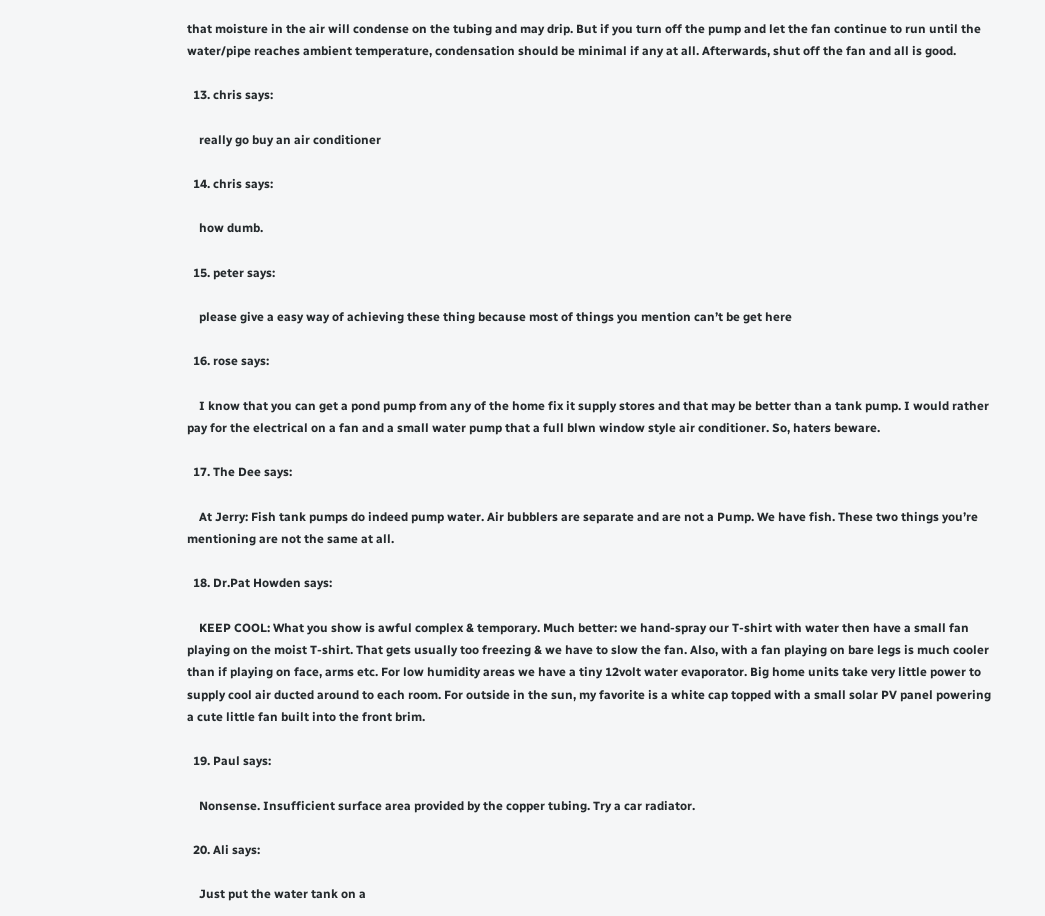that moisture in the air will condense on the tubing and may drip. But if you turn off the pump and let the fan continue to run until the water/pipe reaches ambient temperature, condensation should be minimal if any at all. Afterwards, shut off the fan and all is good.

  13. chris says:

    really go buy an air conditioner

  14. chris says:

    how dumb.

  15. peter says:

    please give a easy way of achieving these thing because most of things you mention can’t be get here

  16. rose says:

    I know that you can get a pond pump from any of the home fix it supply stores and that may be better than a tank pump. I would rather pay for the electrical on a fan and a small water pump that a full blwn window style air conditioner. So, haters beware.

  17. The Dee says:

    At Jerry: Fish tank pumps do indeed pump water. Air bubblers are separate and are not a Pump. We have fish. These two things you’re mentioning are not the same at all.

  18. Dr.Pat Howden says:

    KEEP COOL: What you show is awful complex & temporary. Much better: we hand-spray our T-shirt with water then have a small fan playing on the moist T-shirt. That gets usually too freezing & we have to slow the fan. Also, with a fan playing on bare legs is much cooler than if playing on face, arms etc. For low humidity areas we have a tiny 12volt water evaporator. Big home units take very little power to supply cool air ducted around to each room. For outside in the sun, my favorite is a white cap topped with a small solar PV panel powering a cute little fan built into the front brim.

  19. Paul says:

    Nonsense. Insufficient surface area provided by the copper tubing. Try a car radiator.

  20. Ali says:

    Just put the water tank on a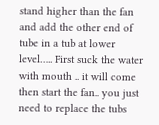stand higher than the fan and add the other end of tube in a tub at lower level….. First suck the water with mouth .. it will come then start the fan.. you just need to replace the tubs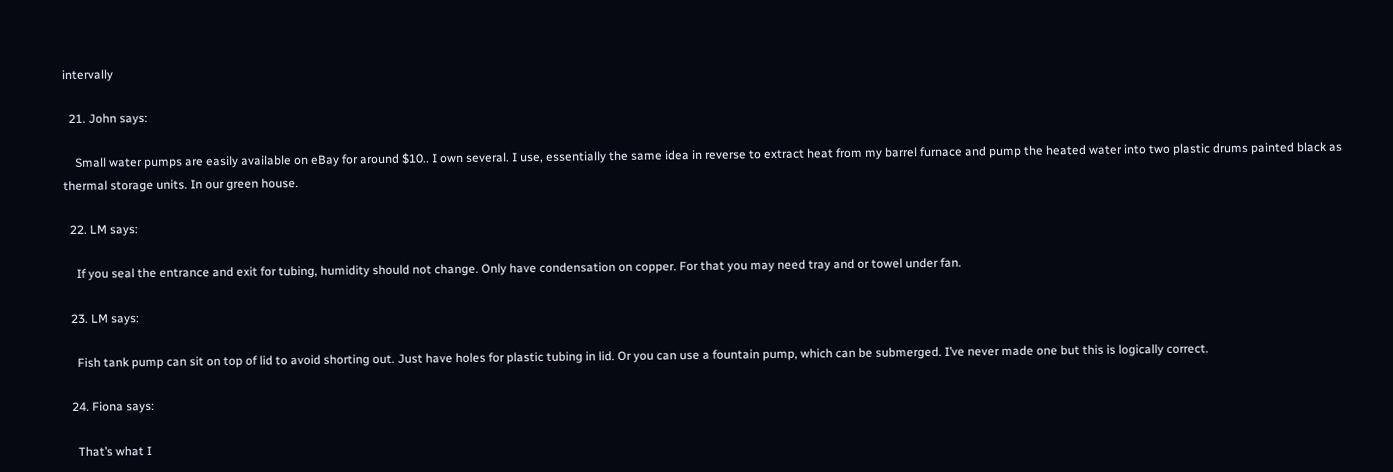intervally

  21. John says:

    Small water pumps are easily available on eBay for around $10.. I own several. I use, essentially the same idea in reverse to extract heat from my barrel furnace and pump the heated water into two plastic drums painted black as thermal storage units. In our green house.

  22. LM says:

    If you seal the entrance and exit for tubing, humidity should not change. Only have condensation on copper. For that you may need tray and or towel under fan.

  23. LM says:

    Fish tank pump can sit on top of lid to avoid shorting out. Just have holes for plastic tubing in lid. Or you can use a fountain pump, which can be submerged. I’ve never made one but this is logically correct.

  24. Fiona says:

    That’s what I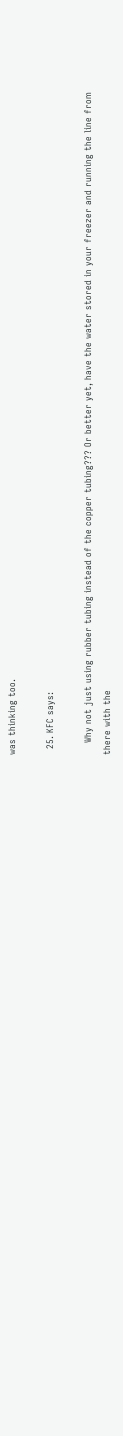was thinking too.

  25. KFC says:

    Why not just using rubber tubing instead of the copper tubing??? Or better yet, have the water stored in your freezer and running the line from there with the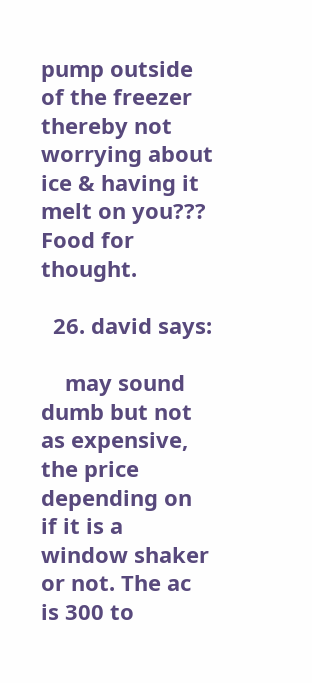pump outside of the freezer thereby not worrying about ice & having it melt on you??? Food for thought.

  26. david says:

    may sound dumb but not as expensive, the price depending on if it is a window shaker or not. The ac is 300 to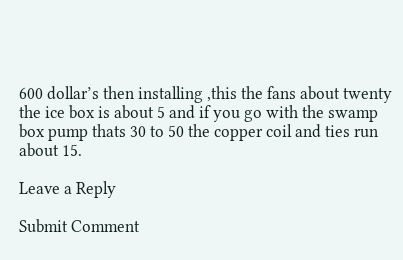600 dollar’s then installing ,this the fans about twenty the ice box is about 5 and if you go with the swamp box pump thats 30 to 50 the copper coil and ties run about 15.

Leave a Reply

Submit Comment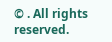© . All rights reserved.